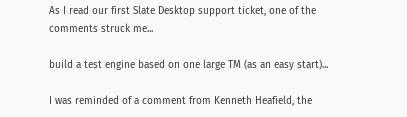As I read our first Slate Desktop support ticket, one of the comments struck me...

build a test engine based on one large TM (as an easy start)...

I was reminded of a comment from Kenneth Heafield, the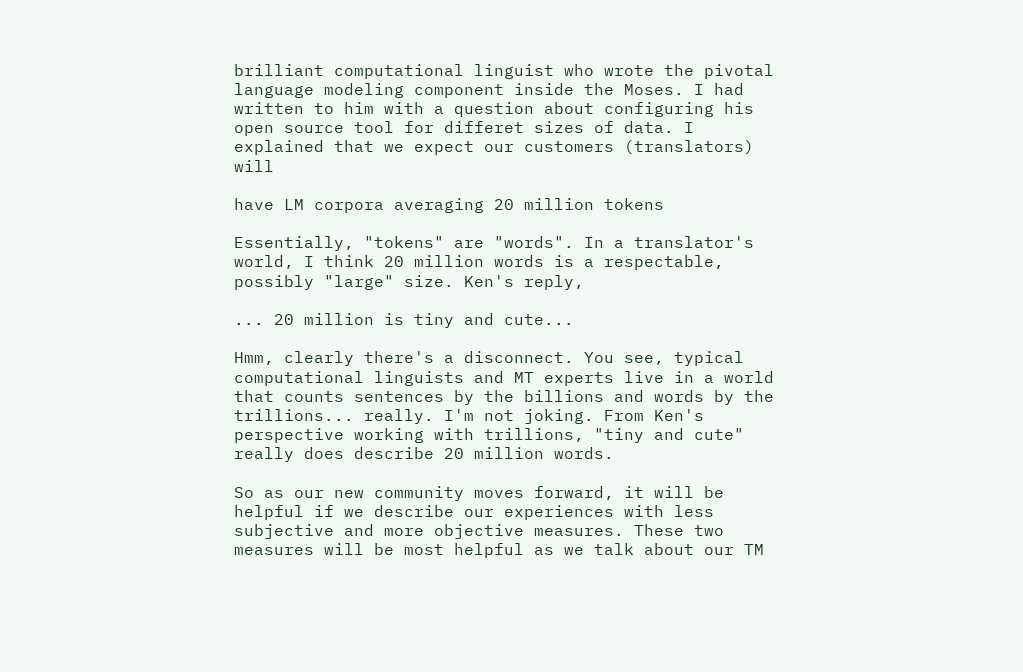brilliant computational linguist who wrote the pivotal language modeling component inside the Moses. I had written to him with a question about configuring his open source tool for differet sizes of data. I explained that we expect our customers (translators) will

have LM corpora averaging 20 million tokens

Essentially, "tokens" are "words". In a translator's world, I think 20 million words is a respectable, possibly "large" size. Ken's reply,

... 20 million is tiny and cute...

Hmm, clearly there's a disconnect. You see, typical computational linguists and MT experts live in a world that counts sentences by the billions and words by the trillions... really. I'm not joking. From Ken's perspective working with trillions, "tiny and cute" really does describe 20 million words.

So as our new community moves forward, it will be helpful if we describe our experiences with less subjective and more objective measures. These two measures will be most helpful as we talk about our TM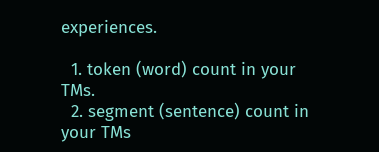experiences.

  1. token (word) count in your TMs.
  2. segment (sentence) count in your TMs